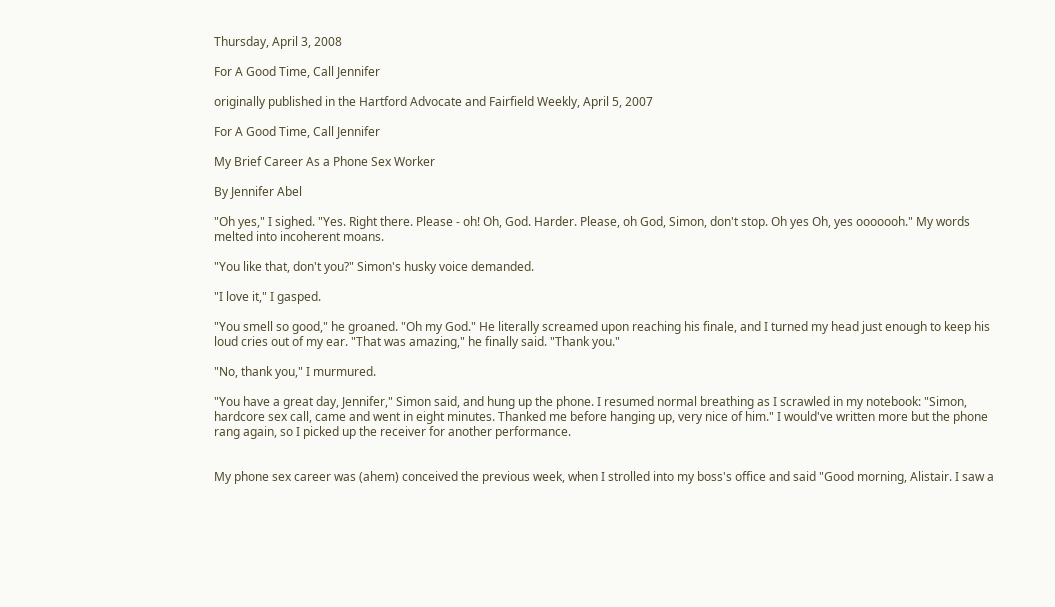Thursday, April 3, 2008

For A Good Time, Call Jennifer

originally published in the Hartford Advocate and Fairfield Weekly, April 5, 2007

For A Good Time, Call Jennifer

My Brief Career As a Phone Sex Worker

By Jennifer Abel

"Oh yes," I sighed. "Yes. Right there. Please - oh! Oh, God. Harder. Please, oh God, Simon, don't stop. Oh yes Oh, yes ooooooh." My words melted into incoherent moans.

"You like that, don't you?" Simon's husky voice demanded.

"I love it," I gasped.

"You smell so good," he groaned. "Oh my God." He literally screamed upon reaching his finale, and I turned my head just enough to keep his loud cries out of my ear. "That was amazing," he finally said. "Thank you."

"No, thank you," I murmured.

"You have a great day, Jennifer," Simon said, and hung up the phone. I resumed normal breathing as I scrawled in my notebook: "Simon, hardcore sex call, came and went in eight minutes. Thanked me before hanging up, very nice of him." I would've written more but the phone rang again, so I picked up the receiver for another performance.


My phone sex career was (ahem) conceived the previous week, when I strolled into my boss's office and said "Good morning, Alistair. I saw a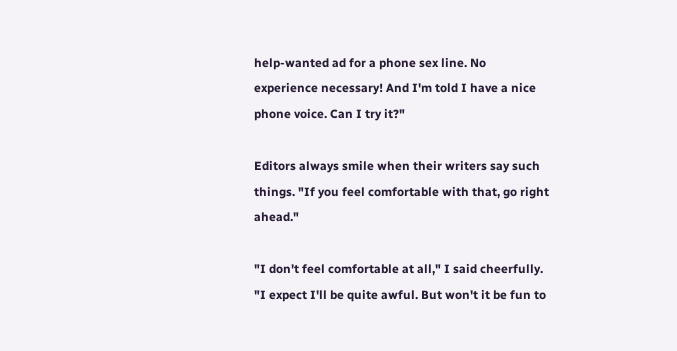help-wanted ad for a phone sex line. No experience necessary! And I'm told I have a nice phone voice. Can I try it?"

Editors always smile when their writers say such things. "If you feel comfortable with that, go right ahead."

"I don't feel comfortable at all," I said cheerfully. "I expect I'll be quite awful. But won't it be fun to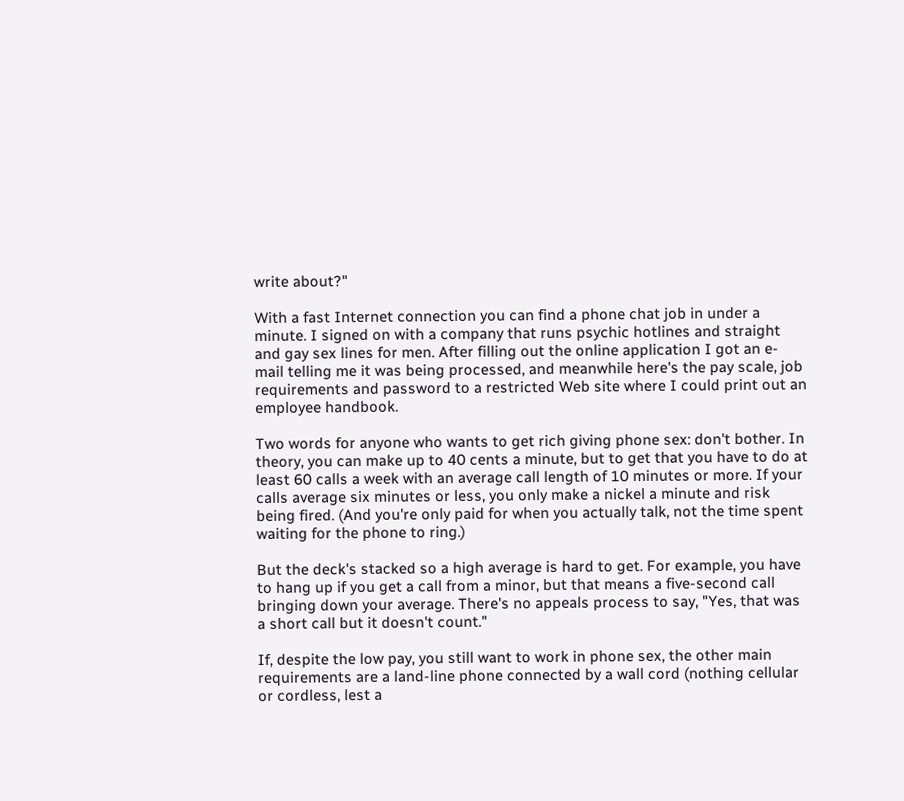write about?"

With a fast Internet connection you can find a phone chat job in under a minute. I signed on with a company that runs psychic hotlines and straight and gay sex lines for men. After filling out the online application I got an e-mail telling me it was being processed, and meanwhile here's the pay scale, job requirements and password to a restricted Web site where I could print out an employee handbook.

Two words for anyone who wants to get rich giving phone sex: don't bother. In theory, you can make up to 40 cents a minute, but to get that you have to do at least 60 calls a week with an average call length of 10 minutes or more. If your calls average six minutes or less, you only make a nickel a minute and risk being fired. (And you're only paid for when you actually talk, not the time spent waiting for the phone to ring.)

But the deck's stacked so a high average is hard to get. For example, you have to hang up if you get a call from a minor, but that means a five-second call bringing down your average. There's no appeals process to say, "Yes, that was a short call but it doesn't count."

If, despite the low pay, you still want to work in phone sex, the other main requirements are a land-line phone connected by a wall cord (nothing cellular or cordless, lest a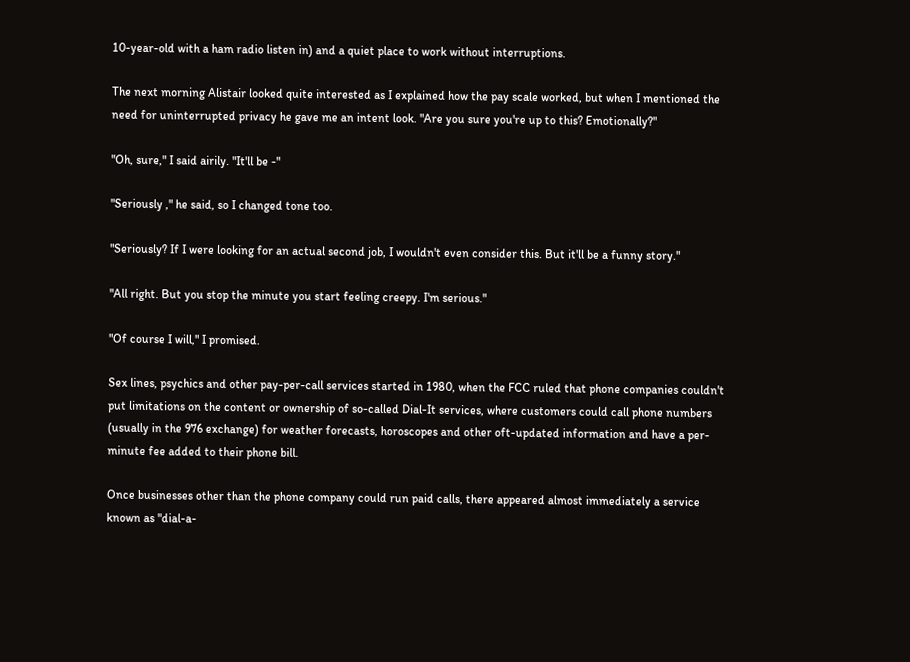10-year-old with a ham radio listen in) and a quiet place to work without interruptions.

The next morning Alistair looked quite interested as I explained how the pay scale worked, but when I mentioned the need for uninterrupted privacy he gave me an intent look. "Are you sure you're up to this? Emotionally?"

"Oh, sure," I said airily. "It'll be -"

"Seriously ," he said, so I changed tone too.

"Seriously? If I were looking for an actual second job, I wouldn't even consider this. But it'll be a funny story."

"All right. But you stop the minute you start feeling creepy. I'm serious."

"Of course I will," I promised.

Sex lines, psychics and other pay-per-call services started in 1980, when the FCC ruled that phone companies couldn't put limitations on the content or ownership of so-called Dial-It services, where customers could call phone numbers (usually in the 976 exchange) for weather forecasts, horoscopes and other oft-updated information and have a per-minute fee added to their phone bill.

Once businesses other than the phone company could run paid calls, there appeared almost immediately a service known as "dial-a-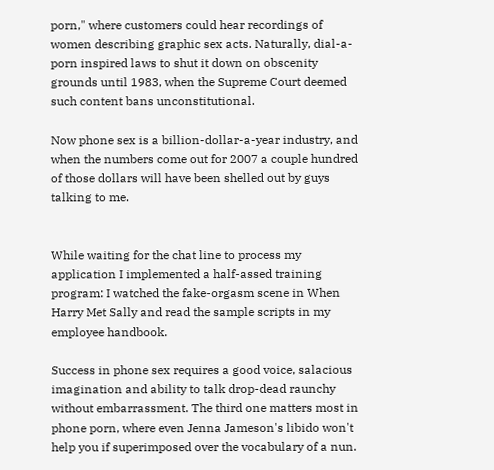porn," where customers could hear recordings of women describing graphic sex acts. Naturally, dial-a-porn inspired laws to shut it down on obscenity grounds until 1983, when the Supreme Court deemed such content bans unconstitutional.

Now phone sex is a billion-dollar-a-year industry, and when the numbers come out for 2007 a couple hundred of those dollars will have been shelled out by guys talking to me.


While waiting for the chat line to process my application I implemented a half-assed training program: I watched the fake-orgasm scene in When Harry Met Sally and read the sample scripts in my employee handbook.

Success in phone sex requires a good voice, salacious imagination and ability to talk drop-dead raunchy without embarrassment. The third one matters most in phone porn, where even Jenna Jameson's libido won't help you if superimposed over the vocabulary of a nun.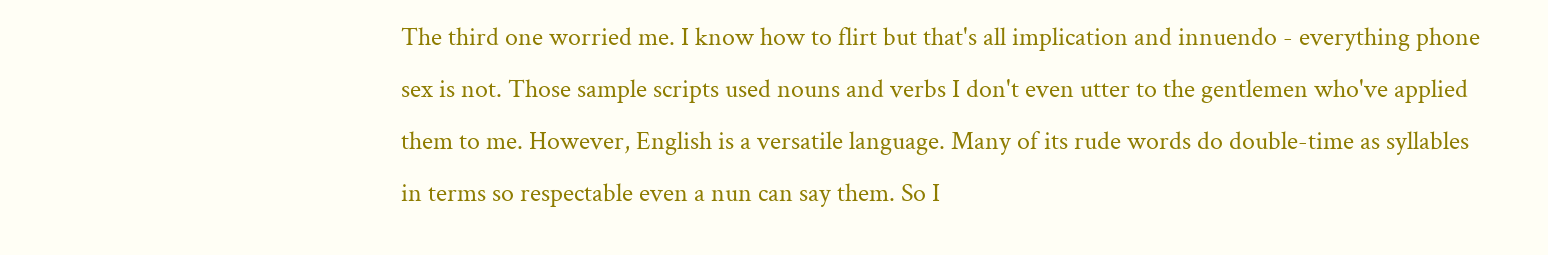The third one worried me. I know how to flirt but that's all implication and innuendo - everything phone sex is not. Those sample scripts used nouns and verbs I don't even utter to the gentlemen who've applied them to me. However, English is a versatile language. Many of its rude words do double-time as syllables in terms so respectable even a nun can say them. So I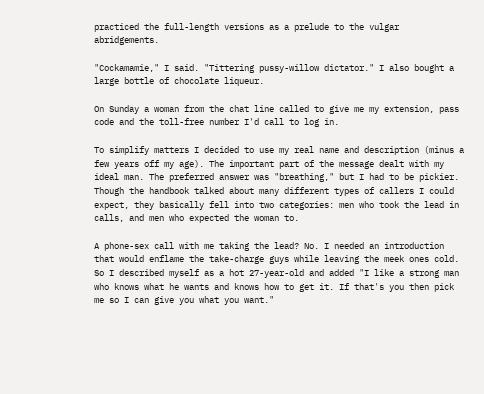practiced the full-length versions as a prelude to the vulgar abridgements.

"Cockamamie," I said. "Tittering pussy-willow dictator." I also bought a large bottle of chocolate liqueur.

On Sunday a woman from the chat line called to give me my extension, pass code and the toll-free number I'd call to log in.

To simplify matters I decided to use my real name and description (minus a few years off my age). The important part of the message dealt with my ideal man. The preferred answer was "breathing," but I had to be pickier. Though the handbook talked about many different types of callers I could expect, they basically fell into two categories: men who took the lead in calls, and men who expected the woman to.

A phone-sex call with me taking the lead? No. I needed an introduction that would enflame the take-charge guys while leaving the meek ones cold. So I described myself as a hot 27-year-old and added "I like a strong man who knows what he wants and knows how to get it. If that's you then pick me so I can give you what you want."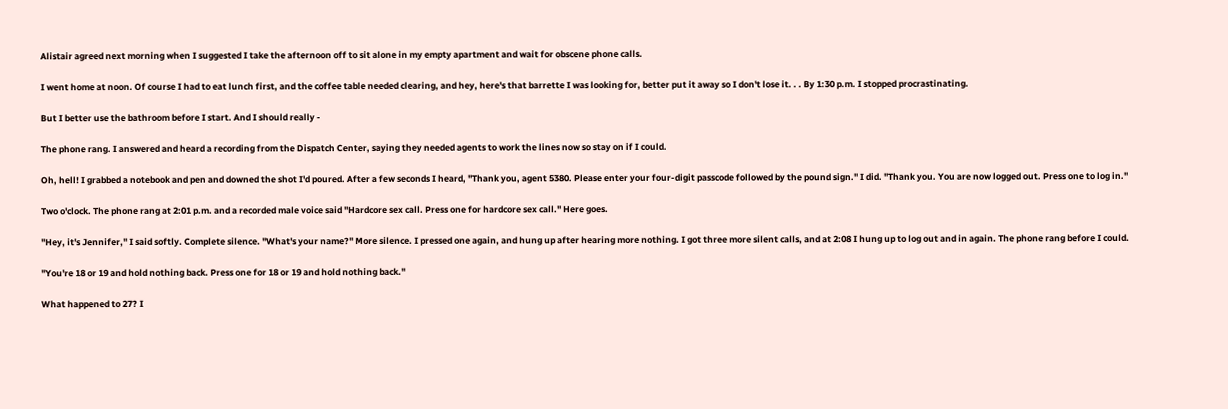Alistair agreed next morning when I suggested I take the afternoon off to sit alone in my empty apartment and wait for obscene phone calls.

I went home at noon. Of course I had to eat lunch first, and the coffee table needed clearing, and hey, here's that barrette I was looking for, better put it away so I don't lose it. . . By 1:30 p.m. I stopped procrastinating.

But I better use the bathroom before I start. And I should really -

The phone rang. I answered and heard a recording from the Dispatch Center, saying they needed agents to work the lines now so stay on if I could.

Oh, hell! I grabbed a notebook and pen and downed the shot I'd poured. After a few seconds I heard, "Thank you, agent 5380. Please enter your four-digit passcode followed by the pound sign." I did. "Thank you. You are now logged out. Press one to log in."

Two o'clock. The phone rang at 2:01 p.m. and a recorded male voice said "Hardcore sex call. Press one for hardcore sex call." Here goes.

"Hey, it's Jennifer," I said softly. Complete silence. "What's your name?" More silence. I pressed one again, and hung up after hearing more nothing. I got three more silent calls, and at 2:08 I hung up to log out and in again. The phone rang before I could.

"You're 18 or 19 and hold nothing back. Press one for 18 or 19 and hold nothing back."

What happened to 27? I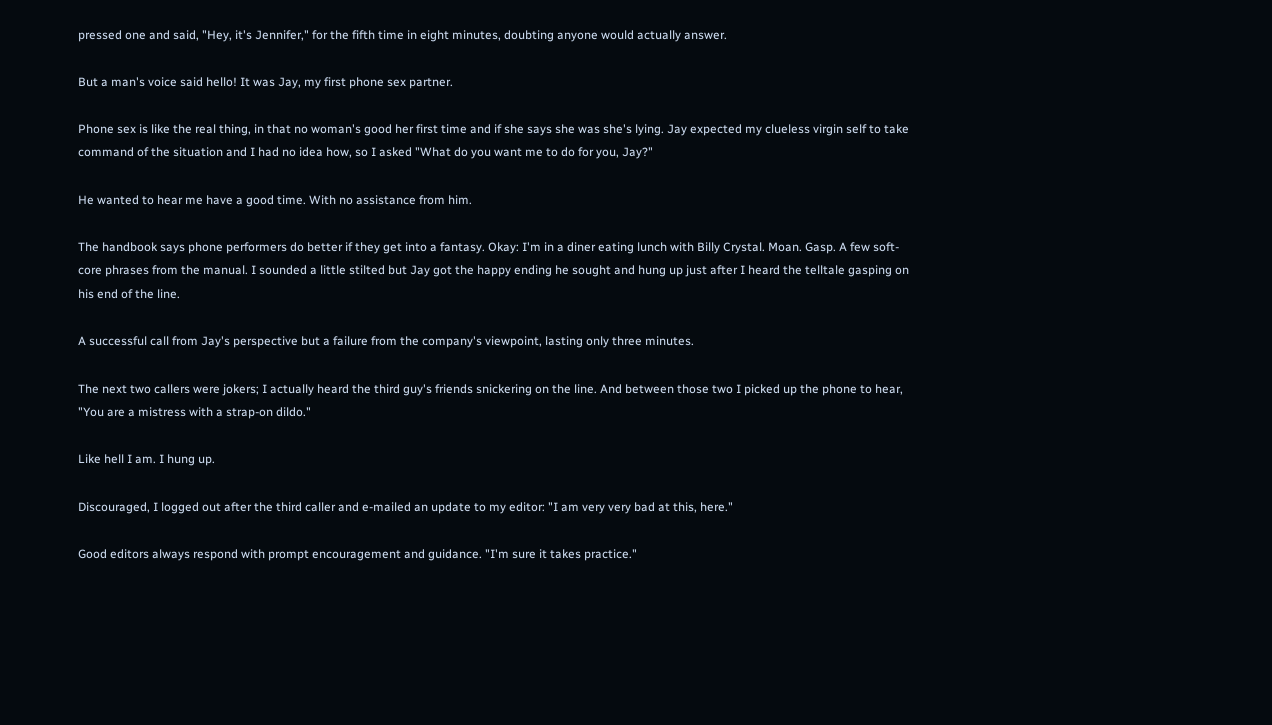pressed one and said, "Hey, it's Jennifer," for the fifth time in eight minutes, doubting anyone would actually answer.

But a man's voice said hello! It was Jay, my first phone sex partner.

Phone sex is like the real thing, in that no woman's good her first time and if she says she was she's lying. Jay expected my clueless virgin self to take command of the situation and I had no idea how, so I asked "What do you want me to do for you, Jay?"

He wanted to hear me have a good time. With no assistance from him.

The handbook says phone performers do better if they get into a fantasy. Okay: I'm in a diner eating lunch with Billy Crystal. Moan. Gasp. A few soft-core phrases from the manual. I sounded a little stilted but Jay got the happy ending he sought and hung up just after I heard the telltale gasping on his end of the line.

A successful call from Jay's perspective but a failure from the company's viewpoint, lasting only three minutes.

The next two callers were jokers; I actually heard the third guy's friends snickering on the line. And between those two I picked up the phone to hear, "You are a mistress with a strap-on dildo."

Like hell I am. I hung up.

Discouraged, I logged out after the third caller and e-mailed an update to my editor: "I am very very bad at this, here."

Good editors always respond with prompt encouragement and guidance. "I'm sure it takes practice."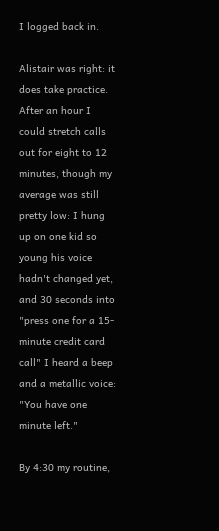I logged back in.

Alistair was right: it does take practice. After an hour I could stretch calls out for eight to 12 minutes, though my average was still pretty low: I hung up on one kid so young his voice hadn't changed yet, and 30 seconds into "press one for a 15-minute credit card call" I heard a beep and a metallic voice: "You have one minute left."

By 4:30 my routine,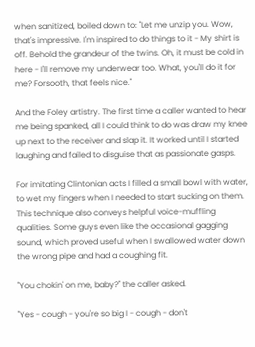when sanitized, boiled down to: "Let me unzip you. Wow, that's impressive. I'm inspired to do things to it - My shirt is off. Behold the grandeur of the twins. Oh, it must be cold in here - I'll remove my underwear too. What, you'll do it for me? Forsooth, that feels nice."

And the Foley artistry. The first time a caller wanted to hear me being spanked, all I could think to do was draw my knee up next to the receiver and slap it. It worked until I started laughing and failed to disguise that as passionate gasps.

For imitating Clintonian acts I filled a small bowl with water, to wet my fingers when I needed to start sucking on them. This technique also conveys helpful voice-muffling qualities. Some guys even like the occasional gagging sound, which proved useful when I swallowed water down the wrong pipe and had a coughing fit.

"You chokin' on me, baby?" the caller asked.

"Yes - cough - you're so big I - cough - don't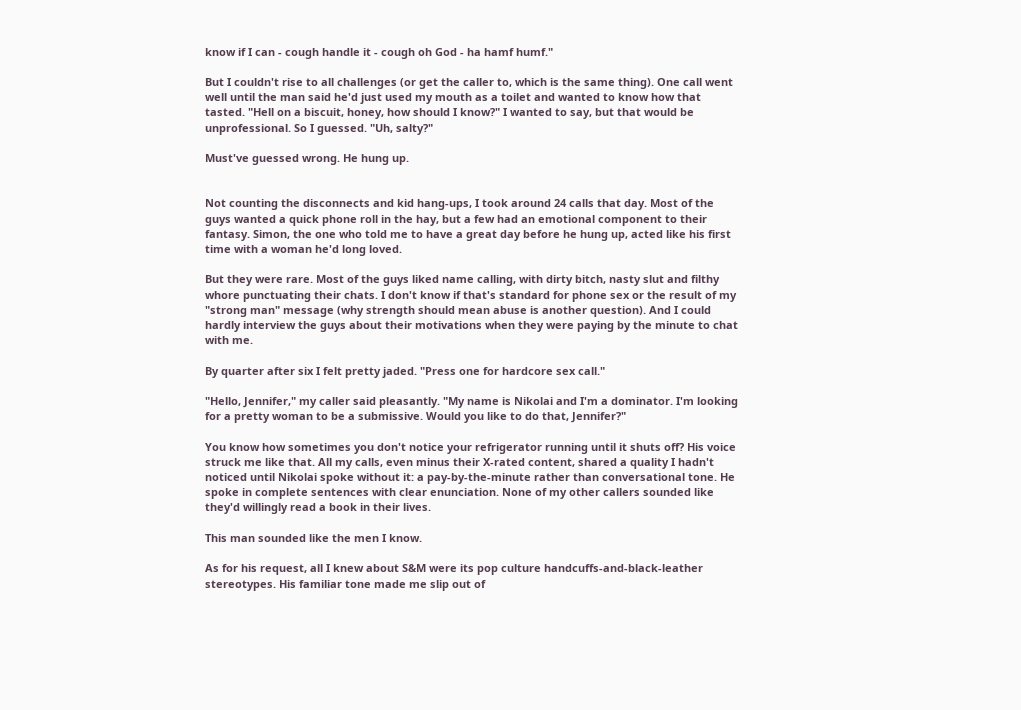know if I can - cough handle it - cough oh God - ha hamf humf."

But I couldn't rise to all challenges (or get the caller to, which is the same thing). One call went well until the man said he'd just used my mouth as a toilet and wanted to know how that tasted. "Hell on a biscuit, honey, how should I know?" I wanted to say, but that would be unprofessional. So I guessed. "Uh, salty?"

Must've guessed wrong. He hung up.


Not counting the disconnects and kid hang-ups, I took around 24 calls that day. Most of the guys wanted a quick phone roll in the hay, but a few had an emotional component to their fantasy. Simon, the one who told me to have a great day before he hung up, acted like his first time with a woman he'd long loved.

But they were rare. Most of the guys liked name calling, with dirty bitch, nasty slut and filthy whore punctuating their chats. I don't know if that's standard for phone sex or the result of my "strong man" message (why strength should mean abuse is another question). And I could hardly interview the guys about their motivations when they were paying by the minute to chat with me.

By quarter after six I felt pretty jaded. "Press one for hardcore sex call."

"Hello, Jennifer," my caller said pleasantly. "My name is Nikolai and I'm a dominator. I'm looking for a pretty woman to be a submissive. Would you like to do that, Jennifer?"

You know how sometimes you don't notice your refrigerator running until it shuts off? His voice struck me like that. All my calls, even minus their X-rated content, shared a quality I hadn't noticed until Nikolai spoke without it: a pay-by-the-minute rather than conversational tone. He spoke in complete sentences with clear enunciation. None of my other callers sounded like they'd willingly read a book in their lives.

This man sounded like the men I know.

As for his request, all I knew about S&M were its pop culture handcuffs-and-black-leather stereotypes. His familiar tone made me slip out of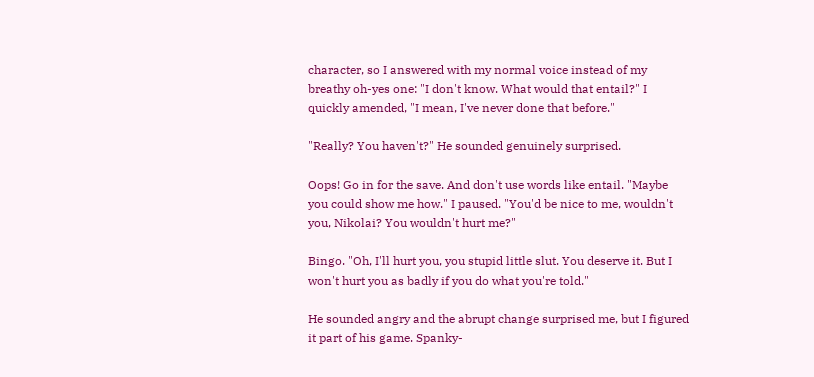character, so I answered with my normal voice instead of my breathy oh-yes one: "I don't know. What would that entail?" I quickly amended, "I mean, I've never done that before."

"Really? You haven't?" He sounded genuinely surprised.

Oops! Go in for the save. And don't use words like entail. "Maybe you could show me how." I paused. "You'd be nice to me, wouldn't you, Nikolai? You wouldn't hurt me?"

Bingo. "Oh, I'll hurt you, you stupid little slut. You deserve it. But I won't hurt you as badly if you do what you're told."

He sounded angry and the abrupt change surprised me, but I figured it part of his game. Spanky-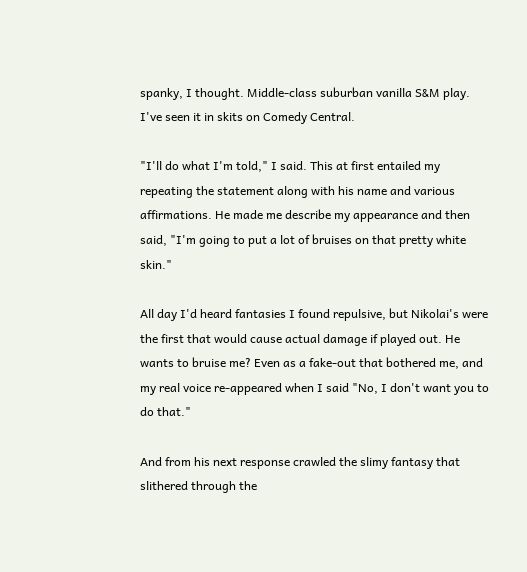spanky, I thought. Middle-class suburban vanilla S&M play. I've seen it in skits on Comedy Central.

"I'll do what I'm told," I said. This at first entailed my repeating the statement along with his name and various affirmations. He made me describe my appearance and then said, "I'm going to put a lot of bruises on that pretty white skin."

All day I'd heard fantasies I found repulsive, but Nikolai's were the first that would cause actual damage if played out. He wants to bruise me? Even as a fake-out that bothered me, and my real voice re-appeared when I said "No, I don't want you to do that."

And from his next response crawled the slimy fantasy that slithered through the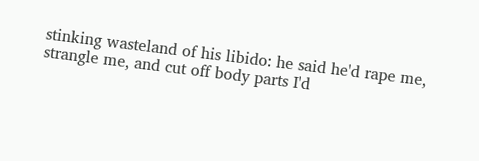stinking wasteland of his libido: he said he'd rape me, strangle me, and cut off body parts I'd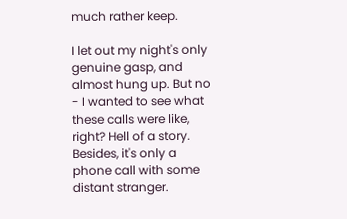much rather keep.

I let out my night's only genuine gasp, and almost hung up. But no - I wanted to see what these calls were like, right? Hell of a story. Besides, it's only a phone call with some distant stranger.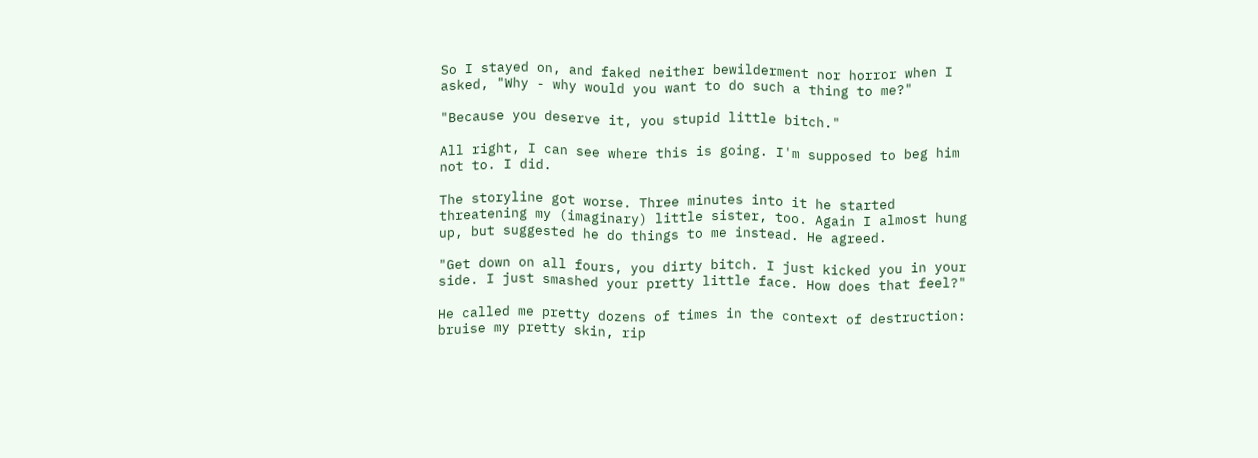So I stayed on, and faked neither bewilderment nor horror when I asked, "Why - why would you want to do such a thing to me?"

"Because you deserve it, you stupid little bitch."

All right, I can see where this is going. I'm supposed to beg him not to. I did.

The storyline got worse. Three minutes into it he started threatening my (imaginary) little sister, too. Again I almost hung up, but suggested he do things to me instead. He agreed.

"Get down on all fours, you dirty bitch. I just kicked you in your side. I just smashed your pretty little face. How does that feel?"

He called me pretty dozens of times in the context of destruction: bruise my pretty skin, rip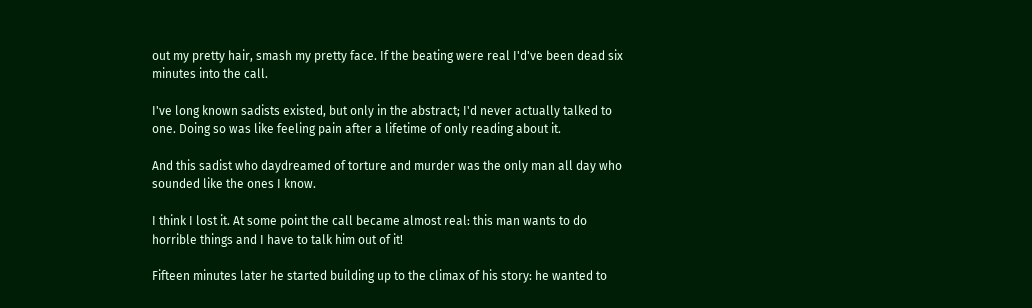out my pretty hair, smash my pretty face. If the beating were real I'd've been dead six minutes into the call.

I've long known sadists existed, but only in the abstract; I'd never actually talked to one. Doing so was like feeling pain after a lifetime of only reading about it.

And this sadist who daydreamed of torture and murder was the only man all day who sounded like the ones I know.

I think I lost it. At some point the call became almost real: this man wants to do horrible things and I have to talk him out of it!

Fifteen minutes later he started building up to the climax of his story: he wanted to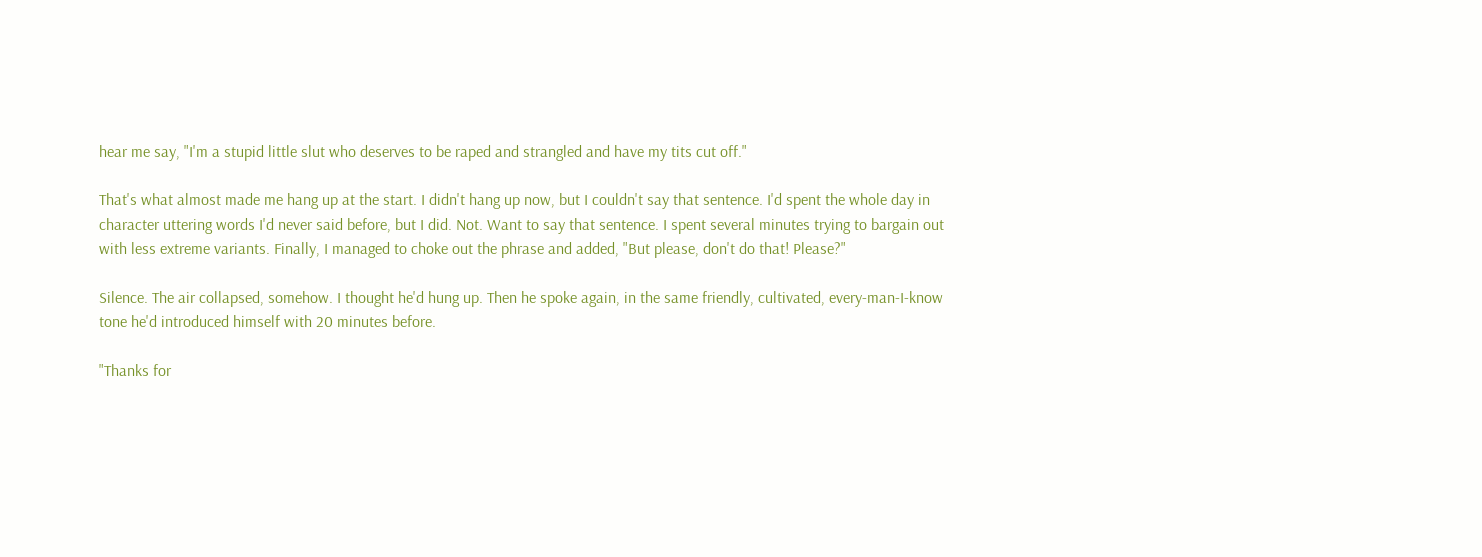hear me say, "I'm a stupid little slut who deserves to be raped and strangled and have my tits cut off."

That's what almost made me hang up at the start. I didn't hang up now, but I couldn't say that sentence. I'd spent the whole day in character uttering words I'd never said before, but I did. Not. Want to say that sentence. I spent several minutes trying to bargain out with less extreme variants. Finally, I managed to choke out the phrase and added, "But please, don't do that! Please?"

Silence. The air collapsed, somehow. I thought he'd hung up. Then he spoke again, in the same friendly, cultivated, every-man-I-know tone he'd introduced himself with 20 minutes before.

"Thanks for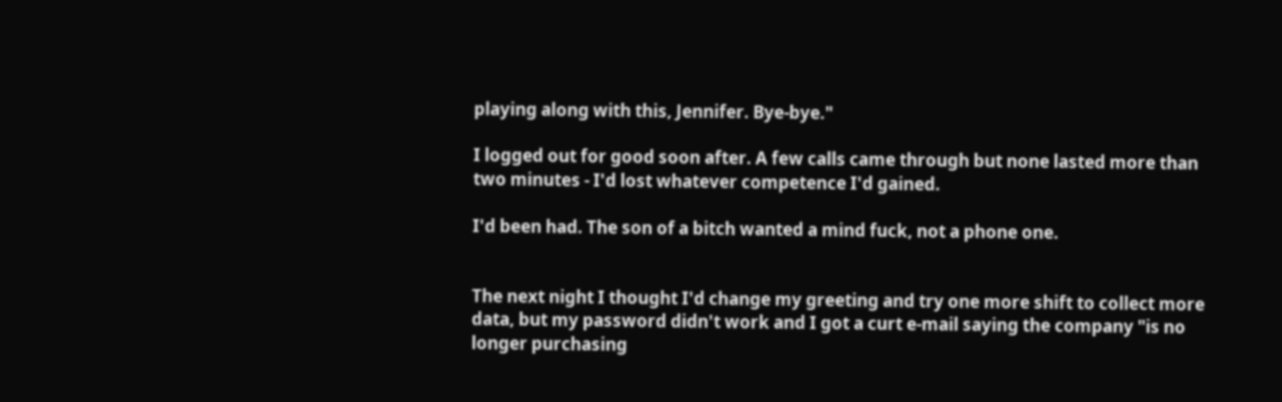playing along with this, Jennifer. Bye-bye."

I logged out for good soon after. A few calls came through but none lasted more than two minutes - I'd lost whatever competence I'd gained.

I'd been had. The son of a bitch wanted a mind fuck, not a phone one.


The next night I thought I'd change my greeting and try one more shift to collect more data, but my password didn't work and I got a curt e-mail saying the company "is no longer purchasing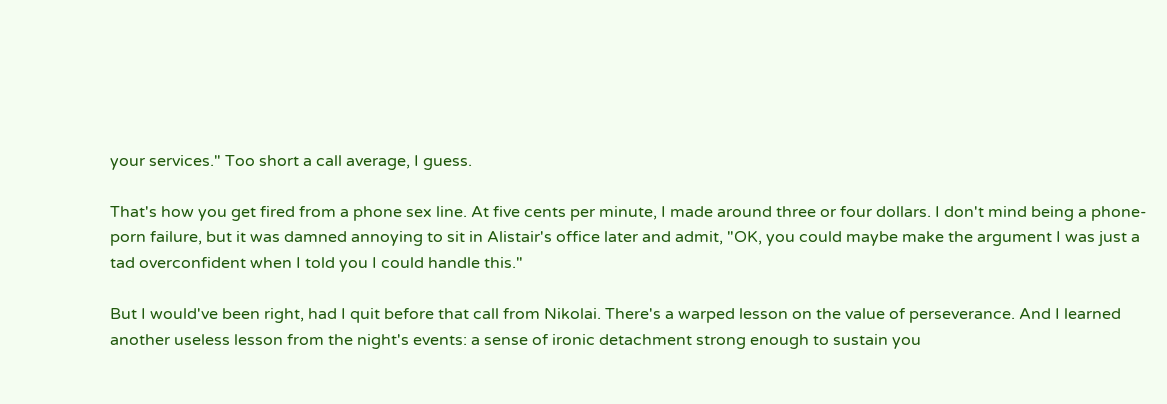your services." Too short a call average, I guess.

That's how you get fired from a phone sex line. At five cents per minute, I made around three or four dollars. I don't mind being a phone-porn failure, but it was damned annoying to sit in Alistair's office later and admit, "OK, you could maybe make the argument I was just a tad overconfident when I told you I could handle this."

But I would've been right, had I quit before that call from Nikolai. There's a warped lesson on the value of perseverance. And I learned another useless lesson from the night's events: a sense of ironic detachment strong enough to sustain you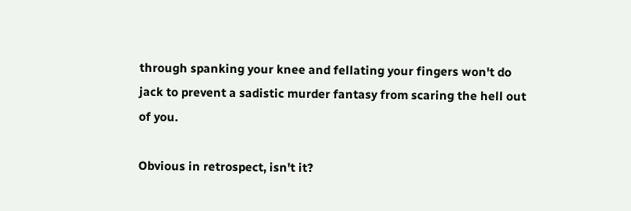through spanking your knee and fellating your fingers won't do jack to prevent a sadistic murder fantasy from scaring the hell out of you.

Obvious in retrospect, isn't it?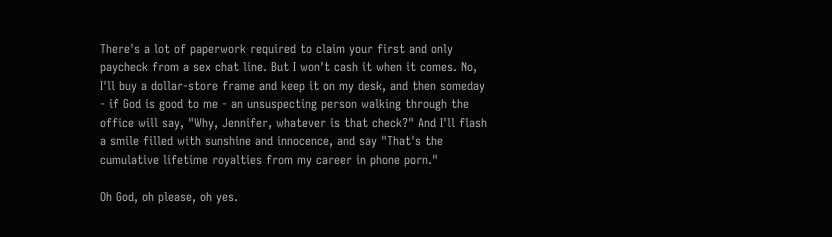There's a lot of paperwork required to claim your first and only paycheck from a sex chat line. But I won't cash it when it comes. No, I'll buy a dollar-store frame and keep it on my desk, and then someday - if God is good to me - an unsuspecting person walking through the office will say, "Why, Jennifer, whatever is that check?" And I'll flash a smile filled with sunshine and innocence, and say "That's the cumulative lifetime royalties from my career in phone porn."

Oh God, oh please, oh yes.